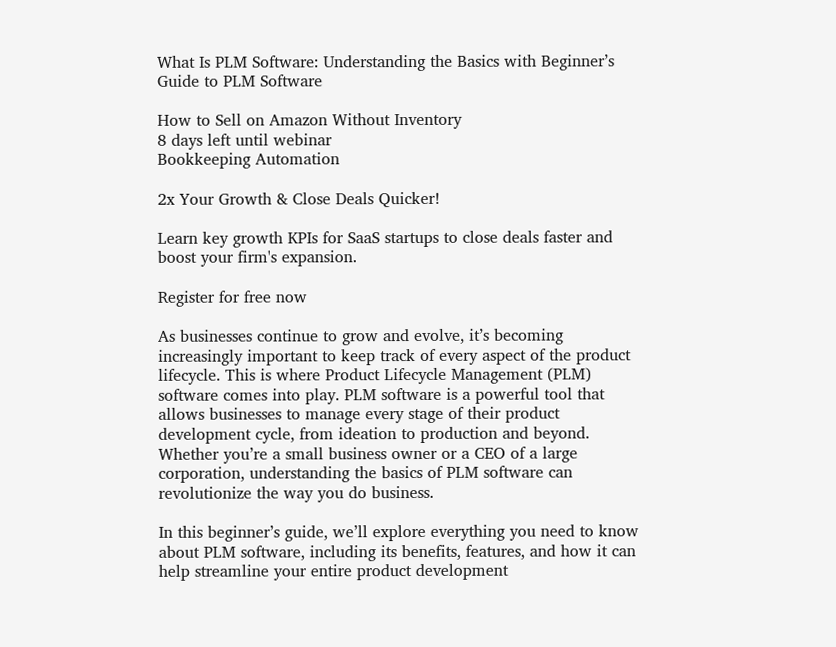What Is PLM Software: Understanding the Basics with Beginner’s Guide to PLM Software

How to Sell on Amazon Without Inventory
8 days left until webinar
Bookkeeping Automation

2x Your Growth & Close Deals Quicker!

Learn key growth KPIs for SaaS startups to close deals faster and boost your firm's expansion.

Register for free now

As businesses continue to grow and evolve, it’s becoming increasingly important to keep track of every aspect of the product lifecycle. This is where Product Lifecycle Management (PLM) software comes into play. PLM software is a powerful tool that allows businesses to manage every stage of their product development cycle, from ideation to production and beyond. Whether you’re a small business owner or a CEO of a large corporation, understanding the basics of PLM software can revolutionize the way you do business.

In this beginner’s guide, we’ll explore everything you need to know about PLM software, including its benefits, features, and how it can help streamline your entire product development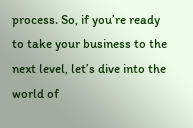process. So, if you’re ready to take your business to the next level, let’s dive into the world of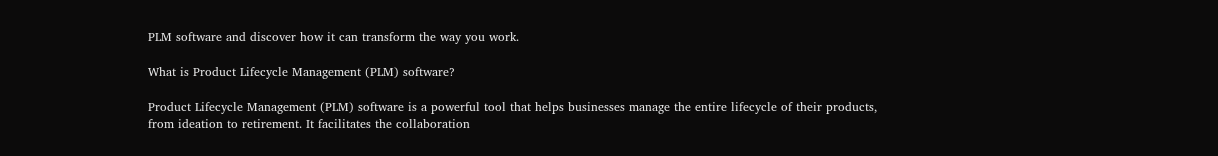PLM software and discover how it can transform the way you work.

What is Product Lifecycle Management (PLM) software?

Product Lifecycle Management (PLM) software is a powerful tool that helps businesses manage the entire lifecycle of their products, from ideation to retirement. It facilitates the collaboration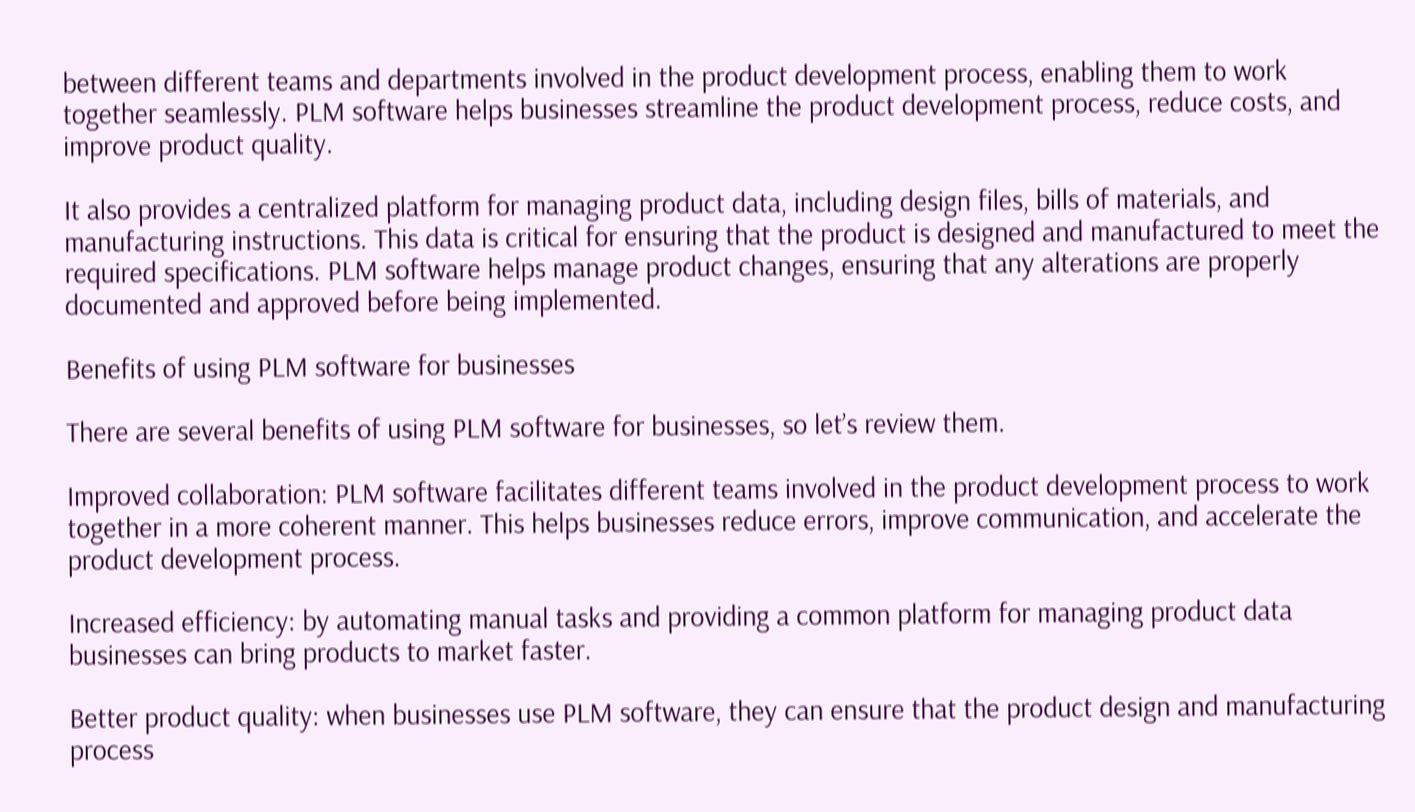between different teams and departments involved in the product development process, enabling them to work together seamlessly. PLM software helps businesses streamline the product development process, reduce costs, and improve product quality.

It also provides a centralized platform for managing product data, including design files, bills of materials, and manufacturing instructions. This data is critical for ensuring that the product is designed and manufactured to meet the required specifications. PLM software helps manage product changes, ensuring that any alterations are properly documented and approved before being implemented.

Benefits of using PLM software for businesses

There are several benefits of using PLM software for businesses, so let’s review them.

Improved collaboration: PLM software facilitates different teams involved in the product development process to work together in a more coherent manner. This helps businesses reduce errors, improve communication, and accelerate the product development process.

Increased efficiency: by automating manual tasks and providing a common platform for managing product data businesses can bring products to market faster.

Better product quality: when businesses use PLM software, they can ensure that the product design and manufacturing process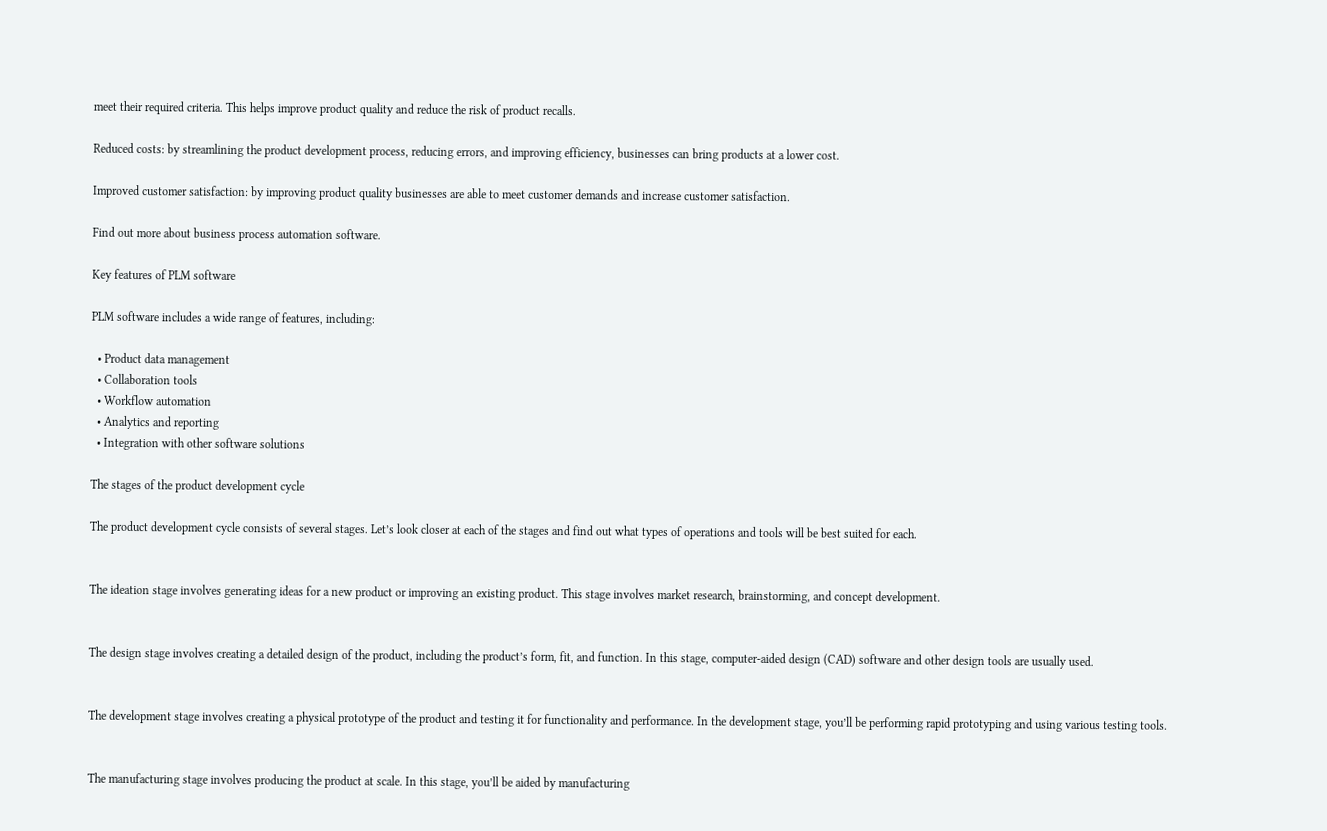meet their required criteria. This helps improve product quality and reduce the risk of product recalls.

Reduced costs: by streamlining the product development process, reducing errors, and improving efficiency, businesses can bring products at a lower cost.

Improved customer satisfaction: by improving product quality businesses are able to meet customer demands and increase customer satisfaction.

Find out more about business process automation software.

Key features of PLM software

PLM software includes a wide range of features, including:

  • Product data management
  • Collaboration tools
  • Workflow automation
  • Analytics and reporting
  • Integration with other software solutions

The stages of the product development cycle

The product development cycle consists of several stages. Let’s look closer at each of the stages and find out what types of operations and tools will be best suited for each.


The ideation stage involves generating ideas for a new product or improving an existing product. This stage involves market research, brainstorming, and concept development.


The design stage involves creating a detailed design of the product, including the product’s form, fit, and function. In this stage, computer-aided design (CAD) software and other design tools are usually used.


The development stage involves creating a physical prototype of the product and testing it for functionality and performance. In the development stage, you’ll be performing rapid prototyping and using various testing tools.


The manufacturing stage involves producing the product at scale. In this stage, you’ll be aided by manufacturing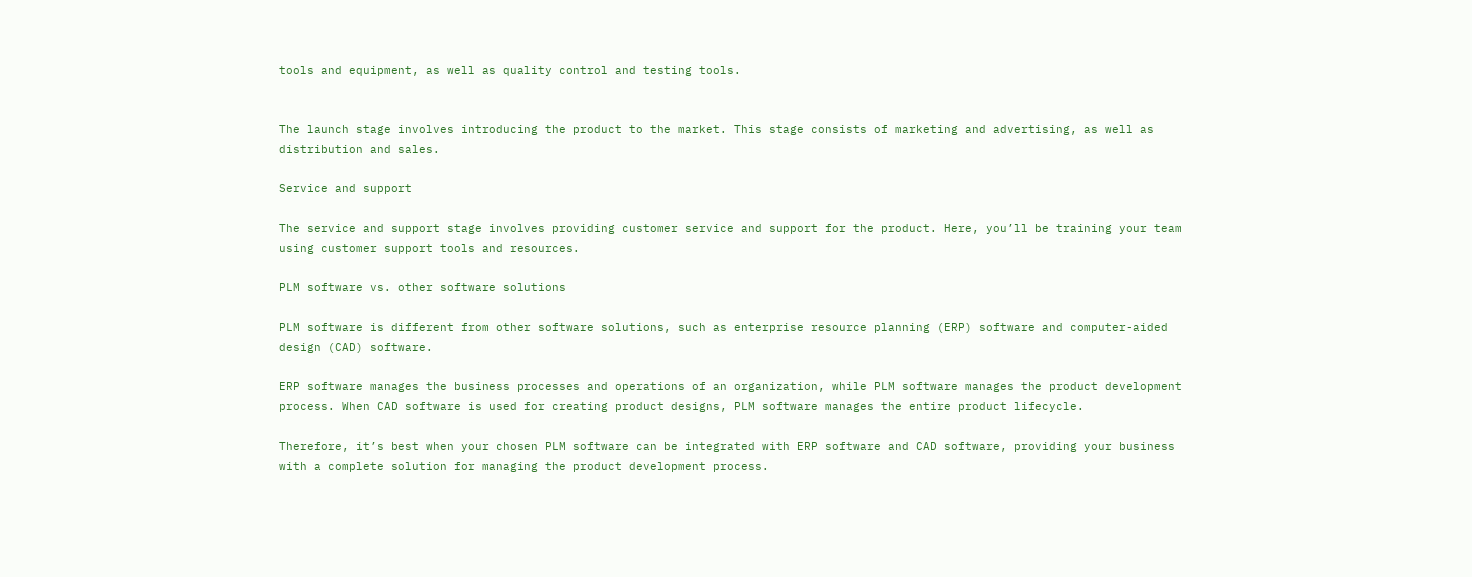tools and equipment, as well as quality control and testing tools.


The launch stage involves introducing the product to the market. This stage consists of marketing and advertising, as well as distribution and sales.

Service and support

The service and support stage involves providing customer service and support for the product. Here, you’ll be training your team using customer support tools and resources.

PLM software vs. other software solutions

PLM software is different from other software solutions, such as enterprise resource planning (ERP) software and computer-aided design (CAD) software.

ERP software manages the business processes and operations of an organization, while PLM software manages the product development process. When CAD software is used for creating product designs, PLM software manages the entire product lifecycle.

Therefore, it’s best when your chosen PLM software can be integrated with ERP software and CAD software, providing your business with a complete solution for managing the product development process.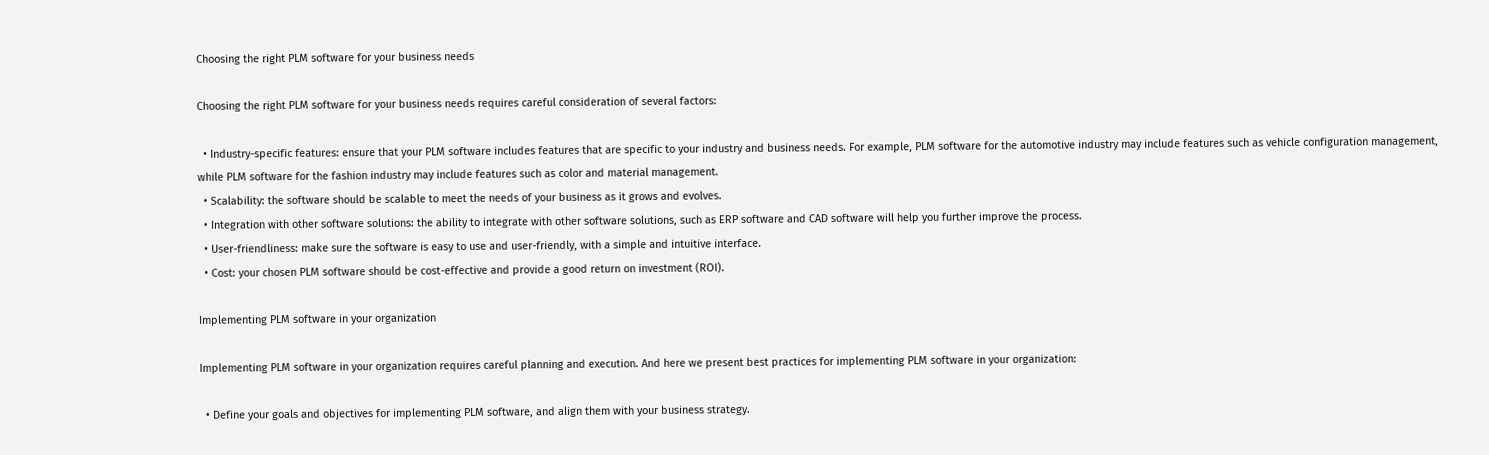Choosing the right PLM software for your business needs

Choosing the right PLM software for your business needs requires careful consideration of several factors:

  • Industry-specific features: ensure that your PLM software includes features that are specific to your industry and business needs. For example, PLM software for the automotive industry may include features such as vehicle configuration management, while PLM software for the fashion industry may include features such as color and material management.
  • Scalability: the software should be scalable to meet the needs of your business as it grows and evolves.
  • Integration with other software solutions: the ability to integrate with other software solutions, such as ERP software and CAD software will help you further improve the process.
  • User-friendliness: make sure the software is easy to use and user-friendly, with a simple and intuitive interface.
  • Cost: your chosen PLM software should be cost-effective and provide a good return on investment (ROI).

Implementing PLM software in your organization

Implementing PLM software in your organization requires careful planning and execution. And here we present best practices for implementing PLM software in your organization:

  • Define your goals and objectives for implementing PLM software, and align them with your business strategy.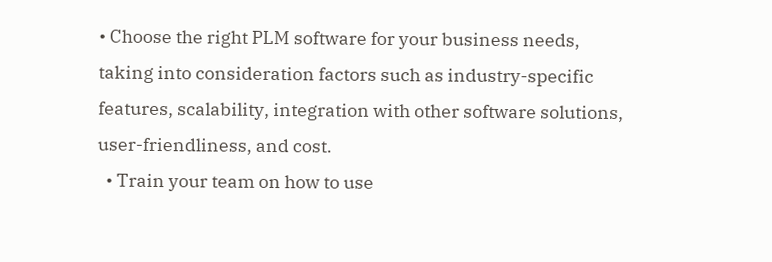• Choose the right PLM software for your business needs, taking into consideration factors such as industry-specific features, scalability, integration with other software solutions, user-friendliness, and cost.
  • Train your team on how to use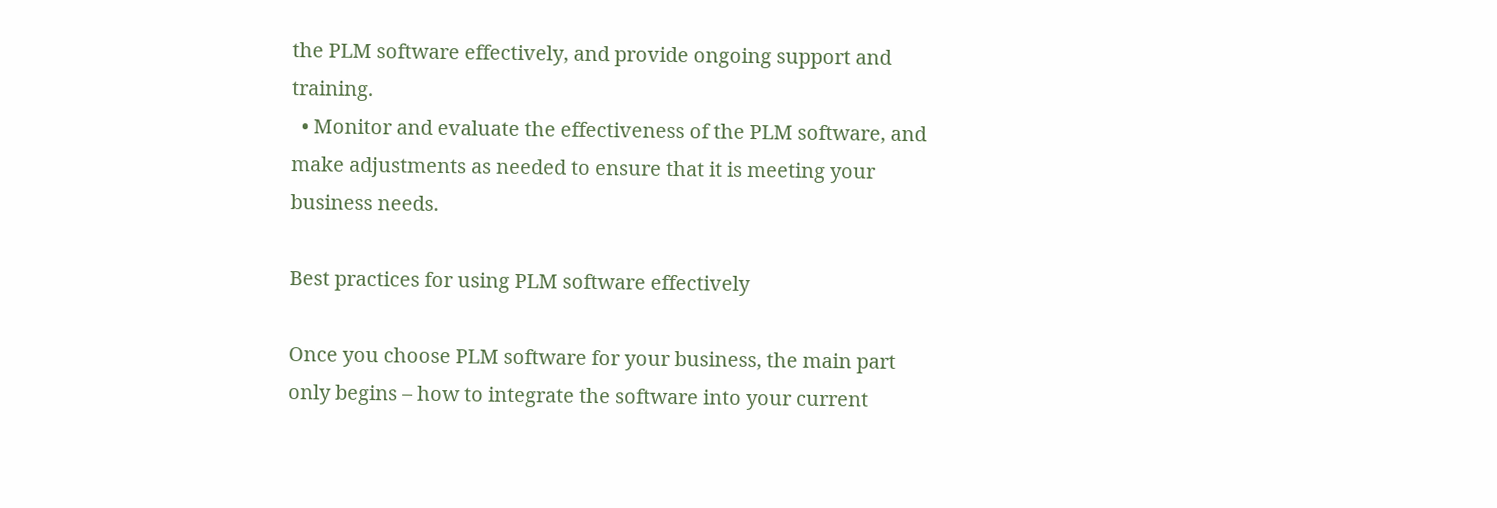the PLM software effectively, and provide ongoing support and training.
  • Monitor and evaluate the effectiveness of the PLM software, and make adjustments as needed to ensure that it is meeting your business needs.

Best practices for using PLM software effectively

Once you choose PLM software for your business, the main part only begins – how to integrate the software into your current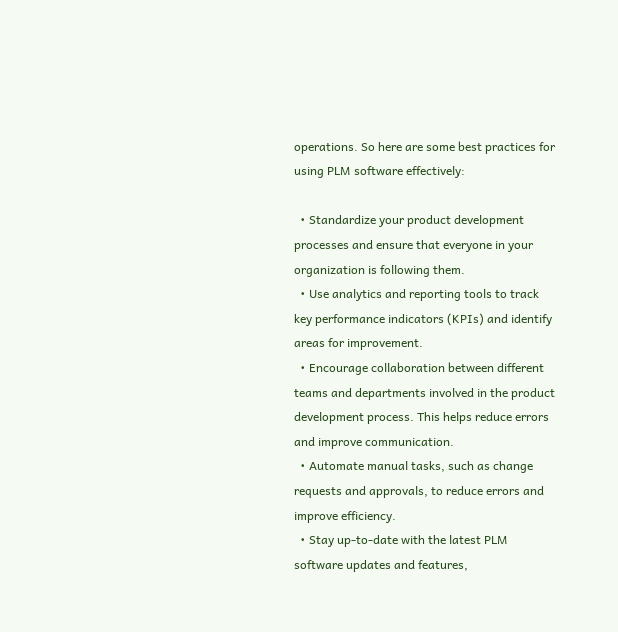operations. So here are some best practices for using PLM software effectively:

  • Standardize your product development processes and ensure that everyone in your organization is following them.
  • Use analytics and reporting tools to track key performance indicators (KPIs) and identify areas for improvement.
  • Encourage collaboration between different teams and departments involved in the product development process. This helps reduce errors and improve communication.
  • Automate manual tasks, such as change requests and approvals, to reduce errors and improve efficiency.
  • Stay up-to-date with the latest PLM software updates and features,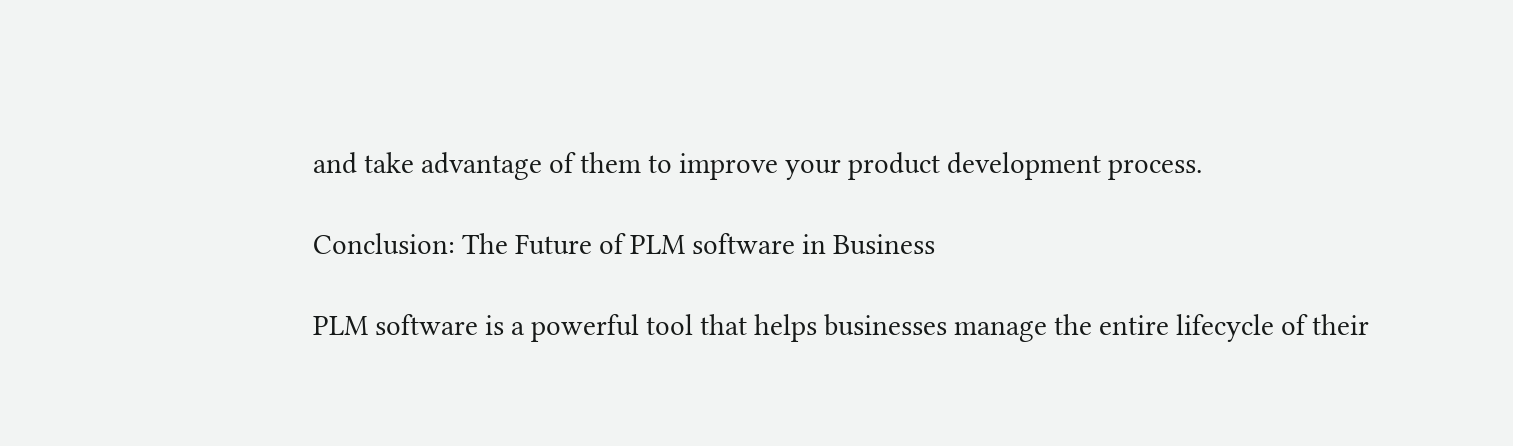and take advantage of them to improve your product development process.

Conclusion: The Future of PLM software in Business

PLM software is a powerful tool that helps businesses manage the entire lifecycle of their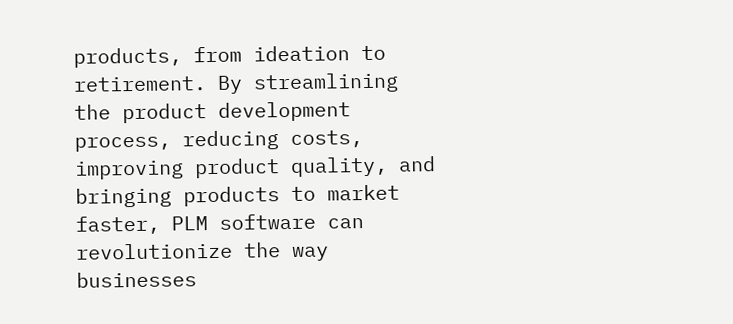products, from ideation to retirement. By streamlining the product development process, reducing costs, improving product quality, and bringing products to market faster, PLM software can revolutionize the way businesses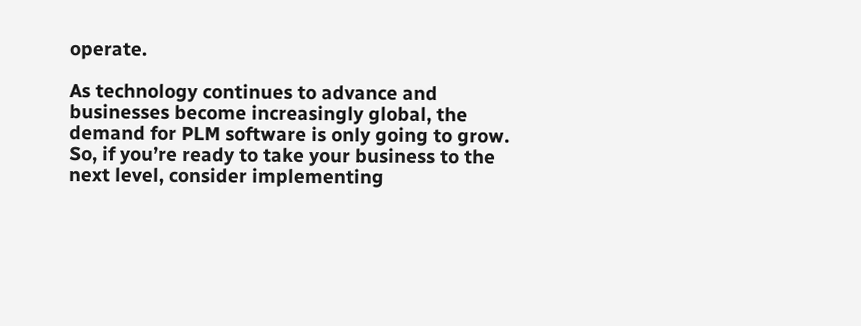operate.

As technology continues to advance and businesses become increasingly global, the demand for PLM software is only going to grow. So, if you’re ready to take your business to the next level, consider implementing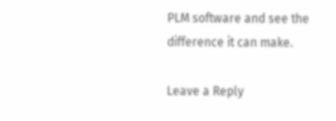PLM software and see the difference it can make.

Leave a Reply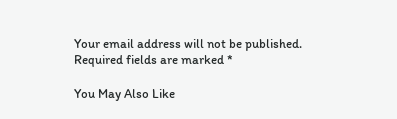Your email address will not be published. Required fields are marked *

You May Also Like